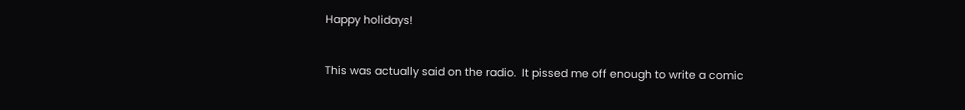Happy holidays!


This was actually said on the radio.  It pissed me off enough to write a comic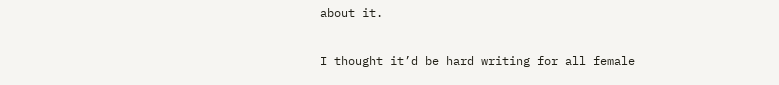about it.

I thought it’d be hard writing for all female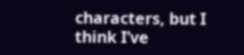characters, but I think I’ve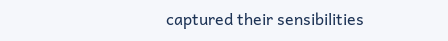captured their sensibilities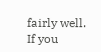fairly well.  If you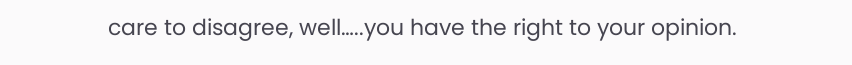care to disagree, well…..you have the right to your opinion.